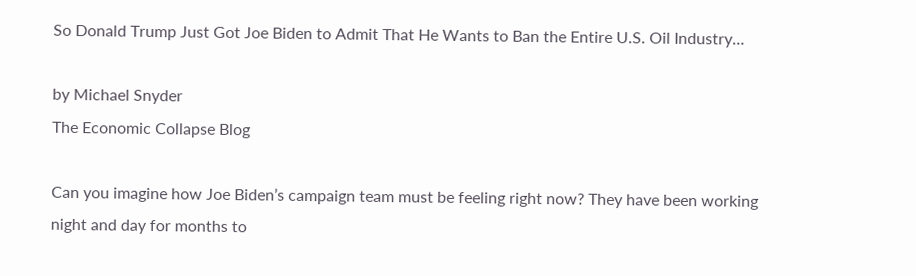So Donald Trump Just Got Joe Biden to Admit That He Wants to Ban the Entire U.S. Oil Industry…

by Michael Snyder
The Economic Collapse Blog

Can you imagine how Joe Biden’s campaign team must be feeling right now? They have been working night and day for months to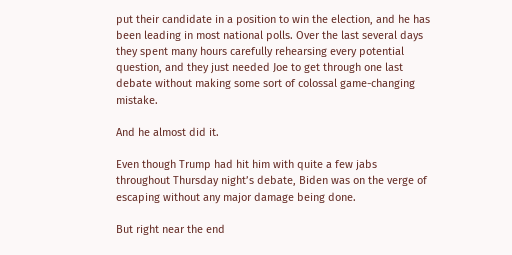put their candidate in a position to win the election, and he has been leading in most national polls. Over the last several days they spent many hours carefully rehearsing every potential question, and they just needed Joe to get through one last debate without making some sort of colossal game-changing mistake.

And he almost did it.

Even though Trump had hit him with quite a few jabs throughout Thursday night’s debate, Biden was on the verge of escaping without any major damage being done.

But right near the end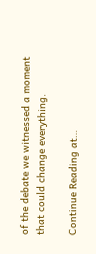of the debate we witnessed a moment that could change everything.

Continue Reading at…